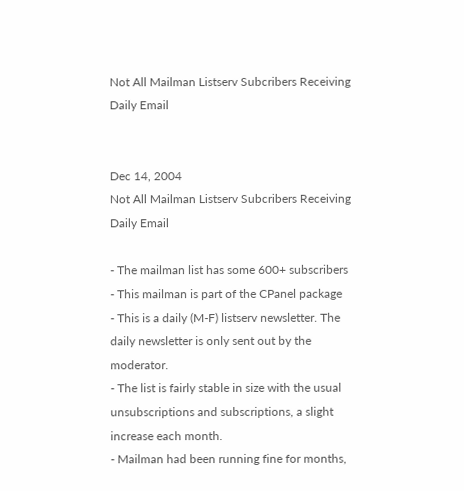Not All Mailman Listserv Subcribers Receiving Daily Email


Dec 14, 2004
Not All Mailman Listserv Subcribers Receiving Daily Email

- The mailman list has some 600+ subscribers
- This mailman is part of the CPanel package
- This is a daily (M-F) listserv newsletter. The daily newsletter is only sent out by the moderator.
- The list is fairly stable in size with the usual unsubscriptions and subscriptions, a slight increase each month.
- Mailman had been running fine for months,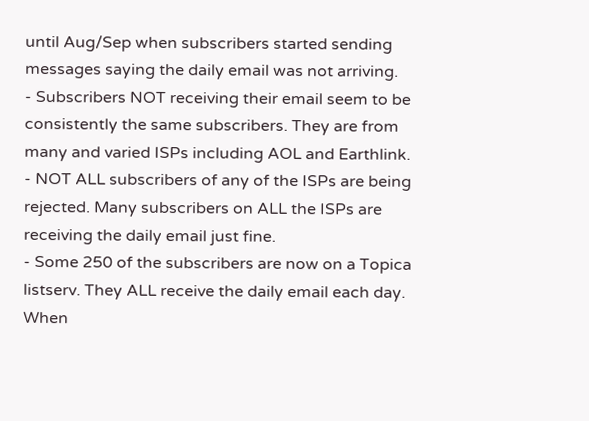until Aug/Sep when subscribers started sending messages saying the daily email was not arriving.
- Subscribers NOT receiving their email seem to be consistently the same subscribers. They are from many and varied ISPs including AOL and Earthlink.
- NOT ALL subscribers of any of the ISPs are being rejected. Many subscribers on ALL the ISPs are receiving the daily email just fine.
- Some 250 of the subscribers are now on a Topica listserv. They ALL receive the daily email each day. When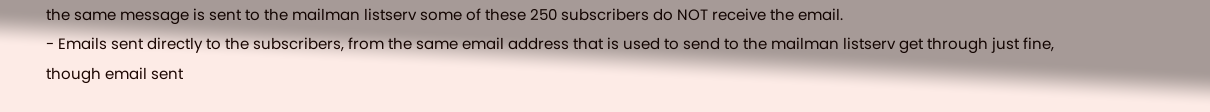the same message is sent to the mailman listserv some of these 250 subscribers do NOT receive the email.
- Emails sent directly to the subscribers, from the same email address that is used to send to the mailman listserv get through just fine, though email sent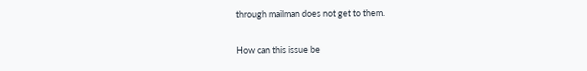through mailman does not get to them.

How can this issue be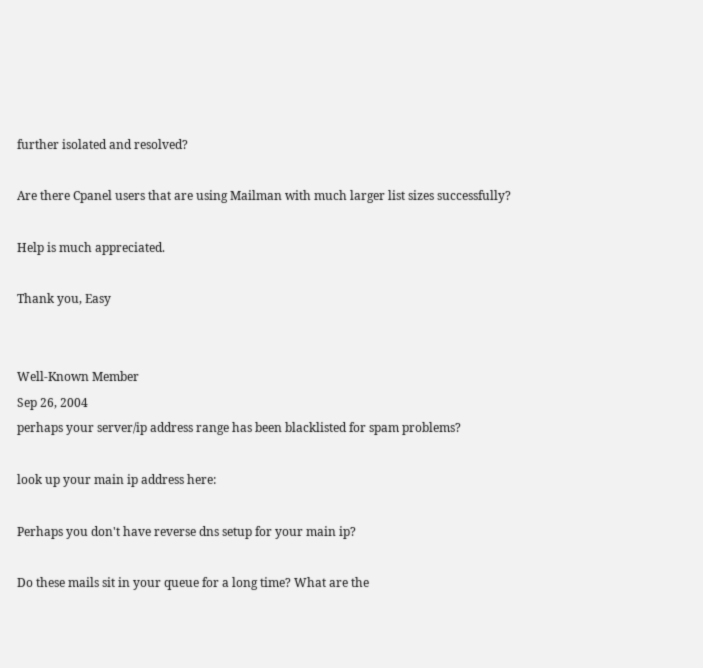further isolated and resolved?

Are there Cpanel users that are using Mailman with much larger list sizes successfully?

Help is much appreciated.

Thank you, Easy


Well-Known Member
Sep 26, 2004
perhaps your server/ip address range has been blacklisted for spam problems?

look up your main ip address here:

Perhaps you don't have reverse dns setup for your main ip?

Do these mails sit in your queue for a long time? What are the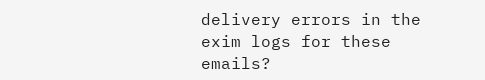delivery errors in the exim logs for these emails?